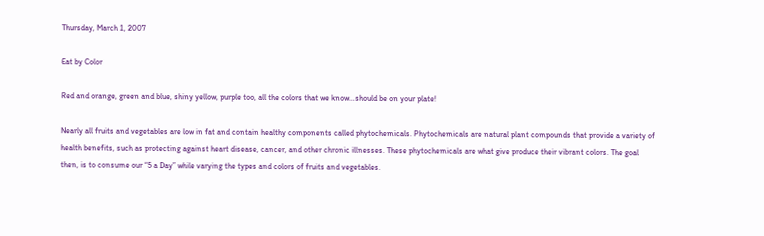Thursday, March 1, 2007

Eat by Color

Red and orange, green and blue, shiny yellow, purple too, all the colors that we know…should be on your plate!

Nearly all fruits and vegetables are low in fat and contain healthy components called phytochemicals. Phytochemicals are natural plant compounds that provide a variety of health benefits, such as protecting against heart disease, cancer, and other chronic illnesses. These phytochemicals are what give produce their vibrant colors. The goal then, is to consume our “5 a Day” while varying the types and colors of fruits and vegetables.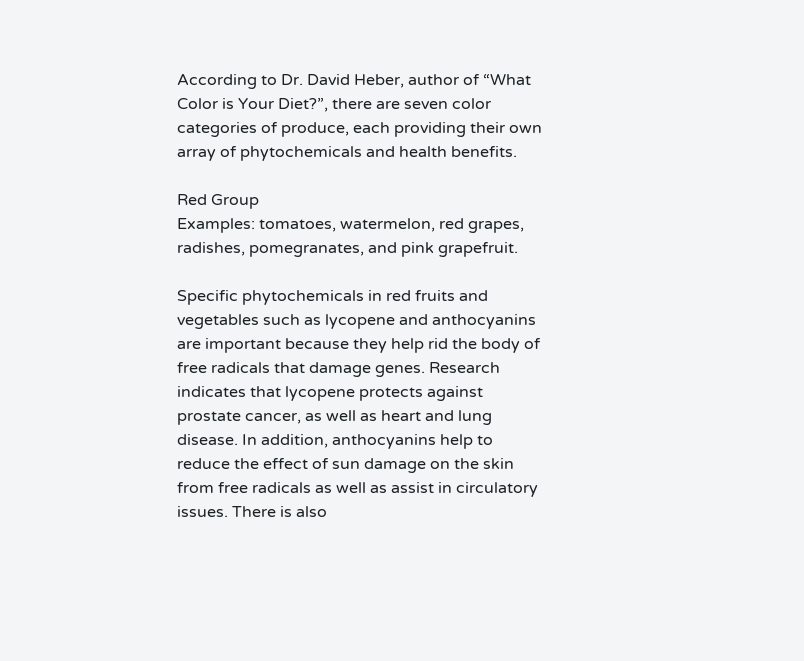According to Dr. David Heber, author of “What Color is Your Diet?”, there are seven color categories of produce, each providing their own array of phytochemicals and health benefits.

Red Group
Examples: tomatoes, watermelon, red grapes, radishes, pomegranates, and pink grapefruit.

Specific phytochemicals in red fruits and vegetables such as lycopene and anthocyanins are important because they help rid the body of free radicals that damage genes. Research indicates that lycopene protects against prostate cancer, as well as heart and lung disease. In addition, anthocyanins help to reduce the effect of sun damage on the skin from free radicals as well as assist in circulatory issues. There is also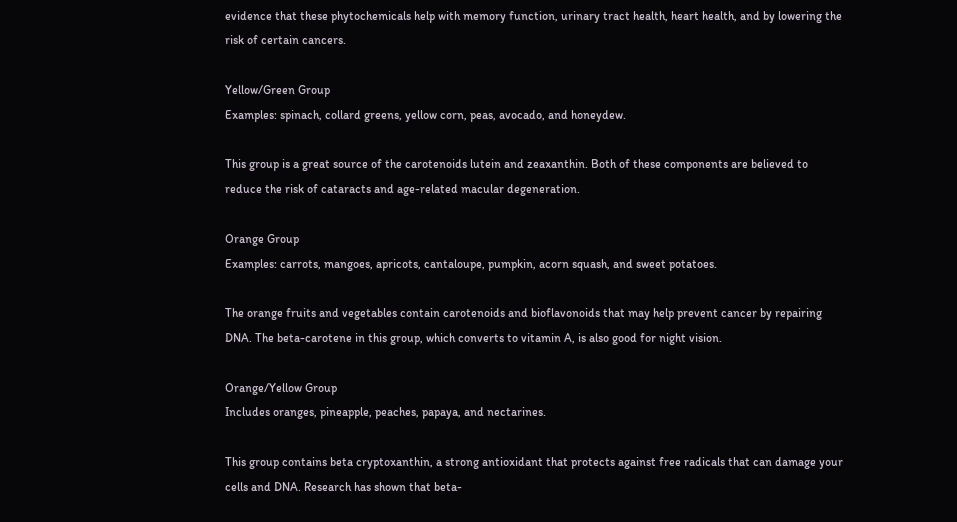evidence that these phytochemicals help with memory function, urinary tract health, heart health, and by lowering the risk of certain cancers.

Yellow/Green Group
Examples: spinach, collard greens, yellow corn, peas, avocado, and honeydew.

This group is a great source of the carotenoids lutein and zeaxanthin. Both of these components are believed to reduce the risk of cataracts and age-related macular degeneration.

Orange Group
Examples: carrots, mangoes, apricots, cantaloupe, pumpkin, acorn squash, and sweet potatoes.

The orange fruits and vegetables contain carotenoids and bioflavonoids that may help prevent cancer by repairing DNA. The beta-carotene in this group, which converts to vitamin A, is also good for night vision.

Orange/Yellow Group
Includes oranges, pineapple, peaches, papaya, and nectarines.

This group contains beta cryptoxanthin, a strong antioxidant that protects against free radicals that can damage your cells and DNA. Research has shown that beta-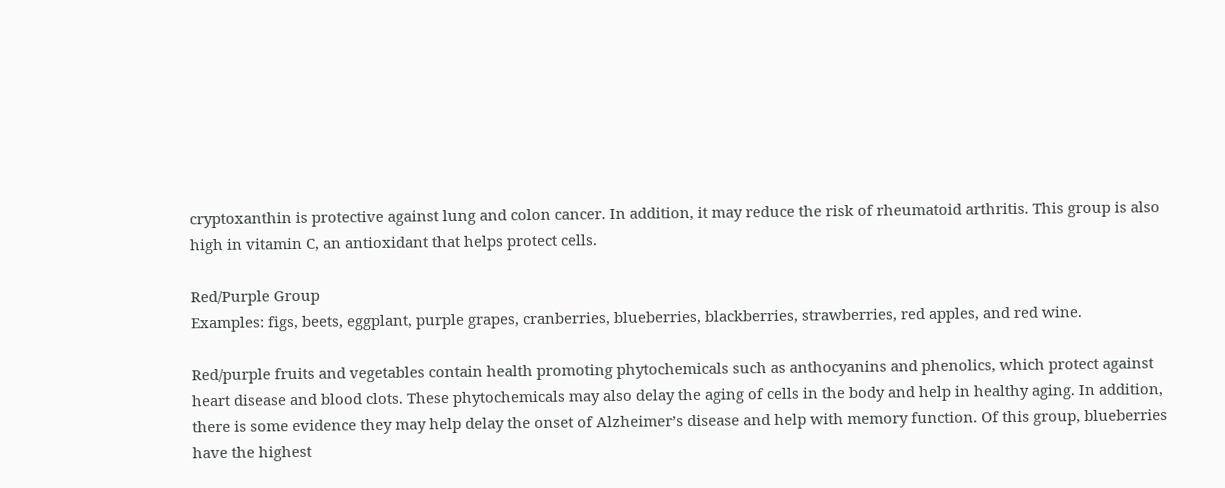cryptoxanthin is protective against lung and colon cancer. In addition, it may reduce the risk of rheumatoid arthritis. This group is also high in vitamin C, an antioxidant that helps protect cells.

Red/Purple Group
Examples: figs, beets, eggplant, purple grapes, cranberries, blueberries, blackberries, strawberries, red apples, and red wine.

Red/purple fruits and vegetables contain health promoting phytochemicals such as anthocyanins and phenolics, which protect against heart disease and blood clots. These phytochemicals may also delay the aging of cells in the body and help in healthy aging. In addition, there is some evidence they may help delay the onset of Alzheimer’s disease and help with memory function. Of this group, blueberries have the highest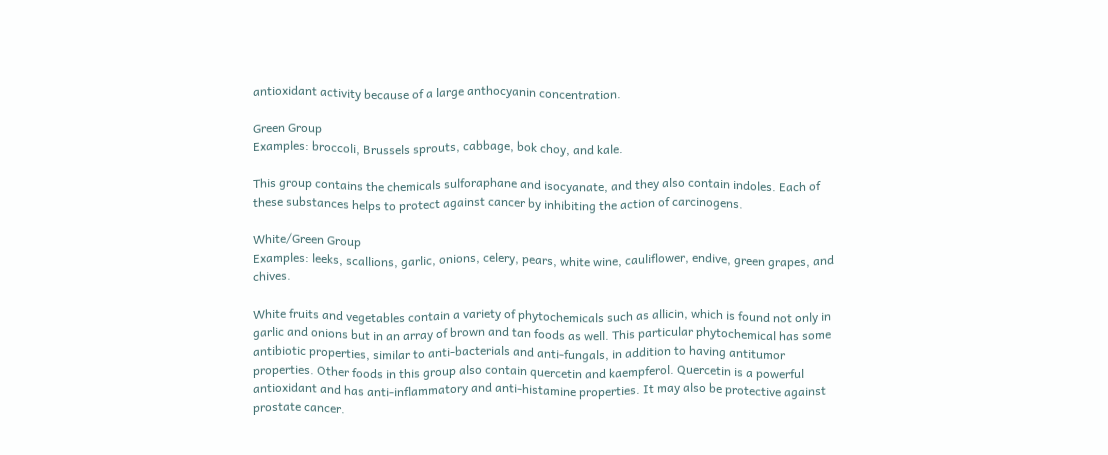antioxidant activity because of a large anthocyanin concentration.

Green Group
Examples: broccoli, Brussels sprouts, cabbage, bok choy, and kale.

This group contains the chemicals sulforaphane and isocyanate, and they also contain indoles. Each of these substances helps to protect against cancer by inhibiting the action of carcinogens.

White/Green Group
Examples: leeks, scallions, garlic, onions, celery, pears, white wine, cauliflower, endive, green grapes, and chives.

White fruits and vegetables contain a variety of phytochemicals such as allicin, which is found not only in garlic and onions but in an array of brown and tan foods as well. This particular phytochemical has some antibiotic properties, similar to anti-bacterials and anti-fungals, in addition to having antitumor properties. Other foods in this group also contain quercetin and kaempferol. Quercetin is a powerful antioxidant and has anti-inflammatory and anti-histamine properties. It may also be protective against prostate cancer.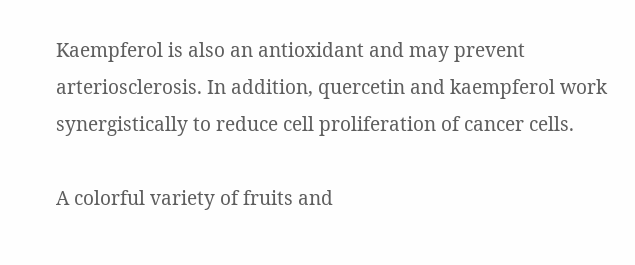Kaempferol is also an antioxidant and may prevent arteriosclerosis. In addition, quercetin and kaempferol work synergistically to reduce cell proliferation of cancer cells.

A colorful variety of fruits and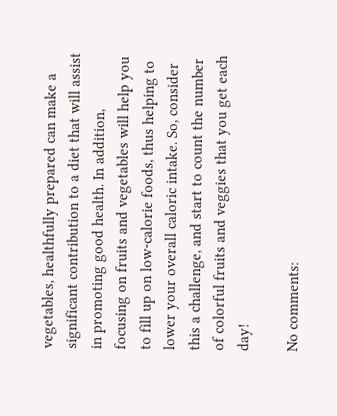vegetables, healthfully prepared can make a significant contribution to a diet that will assist in promoting good health. In addition, focusing on fruits and vegetables will help you to fill up on low-calorie foods, thus helping to lower your overall caloric intake. So, consider this a challenge, and start to count the number of colorful fruits and veggies that you get each day!

No comments: